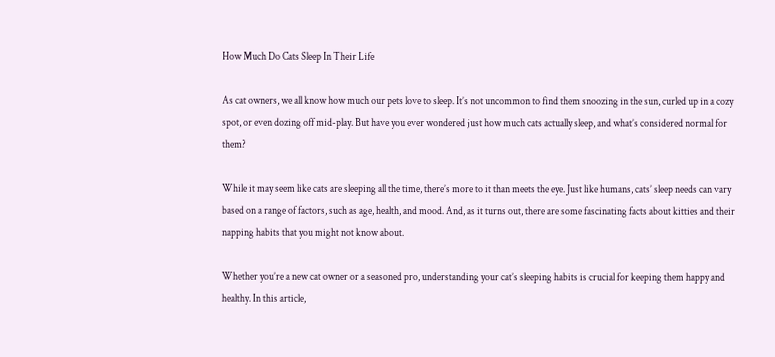How Much Do Cats Sleep In Their Life

As cat owners, we all know how much our pets love to sleep. It’s not uncommon to find them snoozing in the sun, curled up in a cozy spot, or even dozing off mid-play. But have you ever wondered just how much cats actually sleep, and what’s considered normal for them?

While it may seem like cats are sleeping all the time, there’s more to it than meets the eye. Just like humans, cats’ sleep needs can vary based on a range of factors, such as age, health, and mood. And, as it turns out, there are some fascinating facts about kitties and their napping habits that you might not know about.

Whether you’re a new cat owner or a seasoned pro, understanding your cat’s sleeping habits is crucial for keeping them happy and healthy. In this article,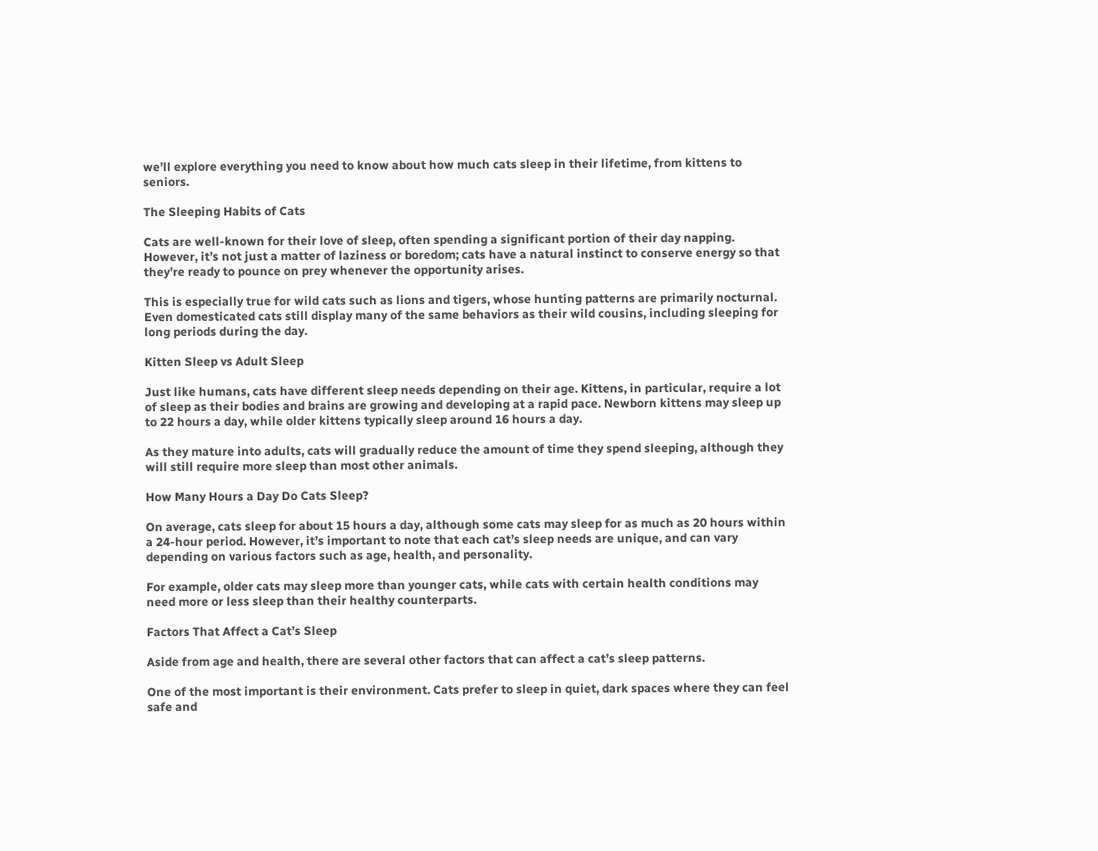we’ll explore everything you need to know about how much cats sleep in their lifetime, from kittens to seniors.

The Sleeping Habits of Cats

Cats are well-known for their love of sleep, often spending a significant portion of their day napping. However, it’s not just a matter of laziness or boredom; cats have a natural instinct to conserve energy so that they’re ready to pounce on prey whenever the opportunity arises.

This is especially true for wild cats such as lions and tigers, whose hunting patterns are primarily nocturnal. Even domesticated cats still display many of the same behaviors as their wild cousins, including sleeping for long periods during the day.

Kitten Sleep vs Adult Sleep

Just like humans, cats have different sleep needs depending on their age. Kittens, in particular, require a lot of sleep as their bodies and brains are growing and developing at a rapid pace. Newborn kittens may sleep up to 22 hours a day, while older kittens typically sleep around 16 hours a day.

As they mature into adults, cats will gradually reduce the amount of time they spend sleeping, although they will still require more sleep than most other animals.

How Many Hours a Day Do Cats Sleep?

On average, cats sleep for about 15 hours a day, although some cats may sleep for as much as 20 hours within a 24-hour period. However, it’s important to note that each cat’s sleep needs are unique, and can vary depending on various factors such as age, health, and personality.

For example, older cats may sleep more than younger cats, while cats with certain health conditions may need more or less sleep than their healthy counterparts.

Factors That Affect a Cat’s Sleep

Aside from age and health, there are several other factors that can affect a cat’s sleep patterns.

One of the most important is their environment. Cats prefer to sleep in quiet, dark spaces where they can feel safe and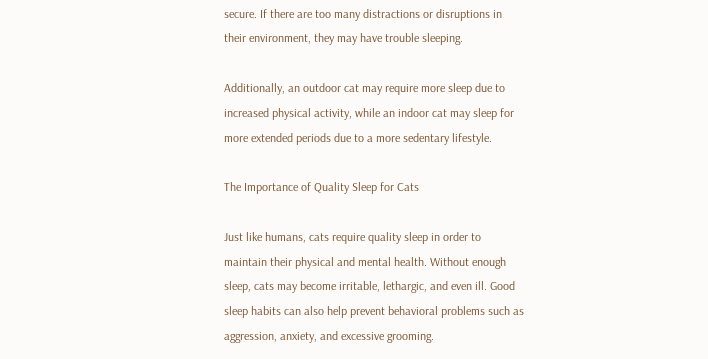secure. If there are too many distractions or disruptions in their environment, they may have trouble sleeping.

Additionally, an outdoor cat may require more sleep due to increased physical activity, while an indoor cat may sleep for more extended periods due to a more sedentary lifestyle.

The Importance of Quality Sleep for Cats

Just like humans, cats require quality sleep in order to maintain their physical and mental health. Without enough sleep, cats may become irritable, lethargic, and even ill. Good sleep habits can also help prevent behavioral problems such as aggression, anxiety, and excessive grooming.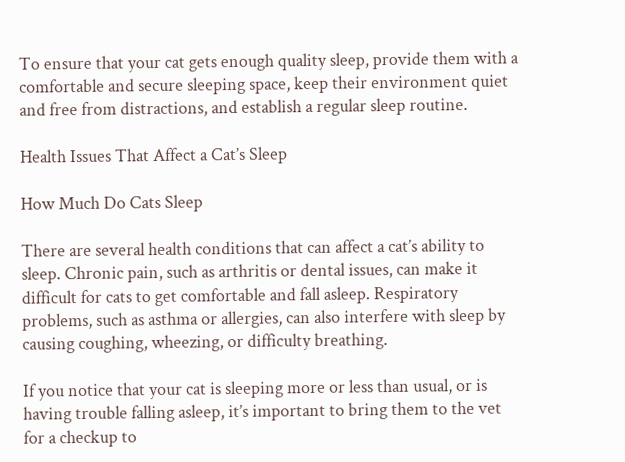To ensure that your cat gets enough quality sleep, provide them with a comfortable and secure sleeping space, keep their environment quiet and free from distractions, and establish a regular sleep routine.

Health Issues That Affect a Cat’s Sleep

How Much Do Cats Sleep

There are several health conditions that can affect a cat’s ability to sleep. Chronic pain, such as arthritis or dental issues, can make it difficult for cats to get comfortable and fall asleep. Respiratory problems, such as asthma or allergies, can also interfere with sleep by causing coughing, wheezing, or difficulty breathing.

If you notice that your cat is sleeping more or less than usual, or is having trouble falling asleep, it’s important to bring them to the vet for a checkup to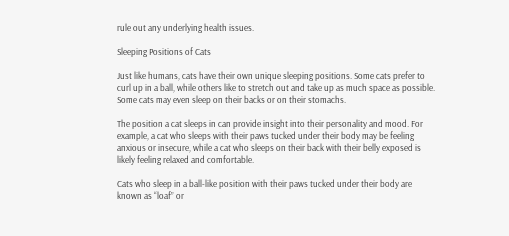rule out any underlying health issues.

Sleeping Positions of Cats

Just like humans, cats have their own unique sleeping positions. Some cats prefer to curl up in a ball, while others like to stretch out and take up as much space as possible. Some cats may even sleep on their backs or on their stomachs.

The position a cat sleeps in can provide insight into their personality and mood. For example, a cat who sleeps with their paws tucked under their body may be feeling anxious or insecure, while a cat who sleeps on their back with their belly exposed is likely feeling relaxed and comfortable.

Cats who sleep in a ball-like position with their paws tucked under their body are known as “loaf” or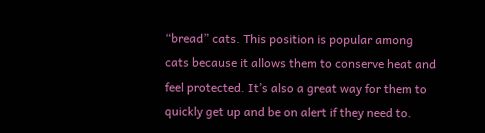“bread” cats. This position is popular among cats because it allows them to conserve heat and feel protected. It’s also a great way for them to quickly get up and be on alert if they need to.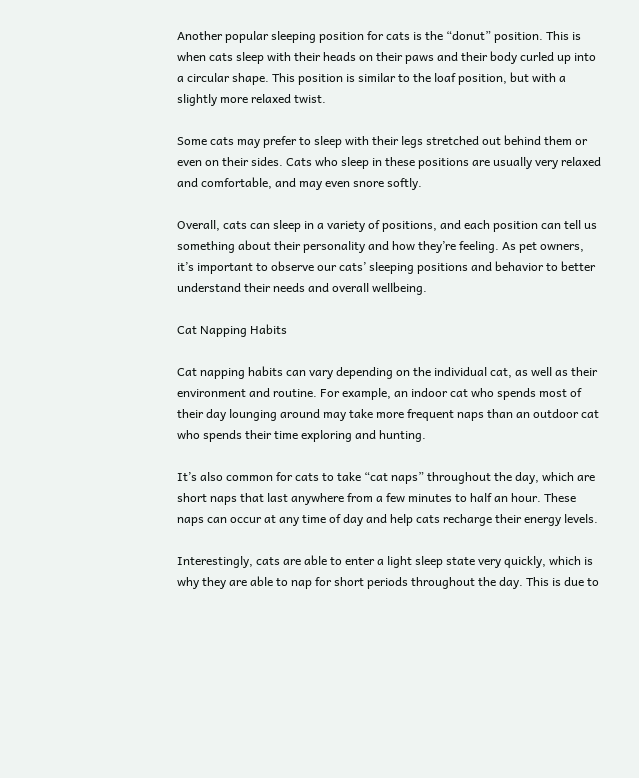Another popular sleeping position for cats is the “donut” position. This is when cats sleep with their heads on their paws and their body curled up into a circular shape. This position is similar to the loaf position, but with a slightly more relaxed twist.

Some cats may prefer to sleep with their legs stretched out behind them or even on their sides. Cats who sleep in these positions are usually very relaxed and comfortable, and may even snore softly.

Overall, cats can sleep in a variety of positions, and each position can tell us something about their personality and how they’re feeling. As pet owners, it’s important to observe our cats’ sleeping positions and behavior to better understand their needs and overall wellbeing.

Cat Napping Habits

Cat napping habits can vary depending on the individual cat, as well as their environment and routine. For example, an indoor cat who spends most of their day lounging around may take more frequent naps than an outdoor cat who spends their time exploring and hunting.

It’s also common for cats to take “cat naps” throughout the day, which are short naps that last anywhere from a few minutes to half an hour. These naps can occur at any time of day and help cats recharge their energy levels.

Interestingly, cats are able to enter a light sleep state very quickly, which is why they are able to nap for short periods throughout the day. This is due to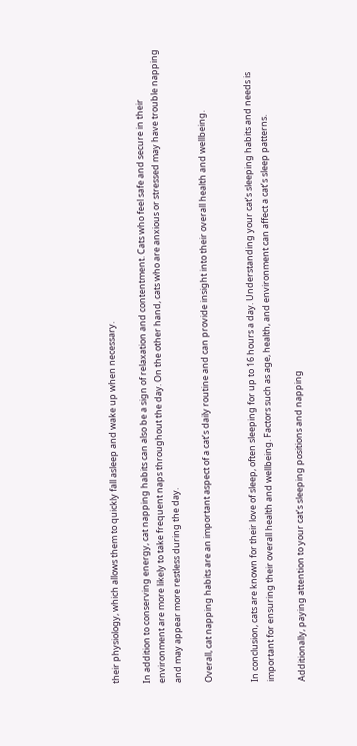their physiology, which allows them to quickly fall asleep and wake up when necessary.

In addition to conserving energy, cat napping habits can also be a sign of relaxation and contentment. Cats who feel safe and secure in their environment are more likely to take frequent naps throughout the day. On the other hand, cats who are anxious or stressed may have trouble napping and may appear more restless during the day.

Overall, cat napping habits are an important aspect of a cat’s daily routine and can provide insight into their overall health and wellbeing.


In conclusion, cats are known for their love of sleep, often sleeping for up to 16 hours a day. Understanding your cat’s sleeping habits and needs is important for ensuring their overall health and wellbeing. Factors such as age, health, and environment can affect a cat’s sleep patterns.

Additionally, paying attention to your cat’s sleeping positions and napping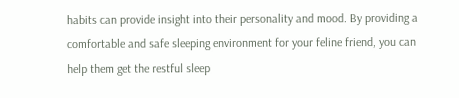habits can provide insight into their personality and mood. By providing a comfortable and safe sleeping environment for your feline friend, you can help them get the restful sleep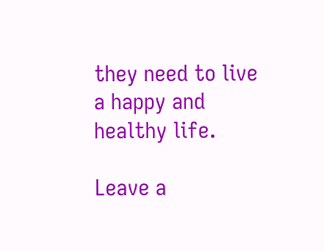they need to live a happy and healthy life.

Leave a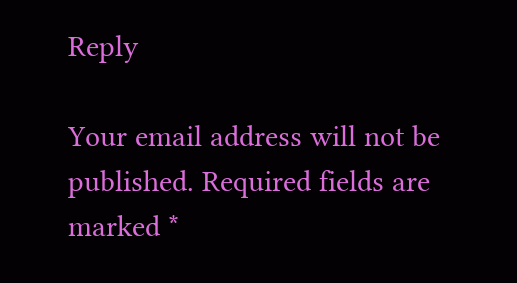Reply

Your email address will not be published. Required fields are marked *